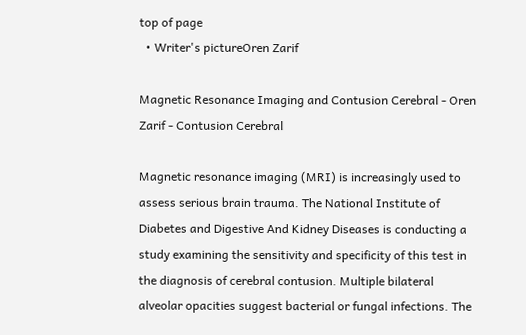top of page
  • Writer's pictureOren Zarif

Magnetic Resonance Imaging and Contusion Cerebral - Oren Zarif - Contusion Cerebral

Magnetic resonance imaging (MRI) is increasingly used to assess serious brain trauma. The National Institute of Diabetes and Digestive And Kidney Diseases is conducting a study examining the sensitivity and specificity of this test in the diagnosis of cerebral contusion. Multiple bilateral alveolar opacities suggest bacterial or fungal infections. The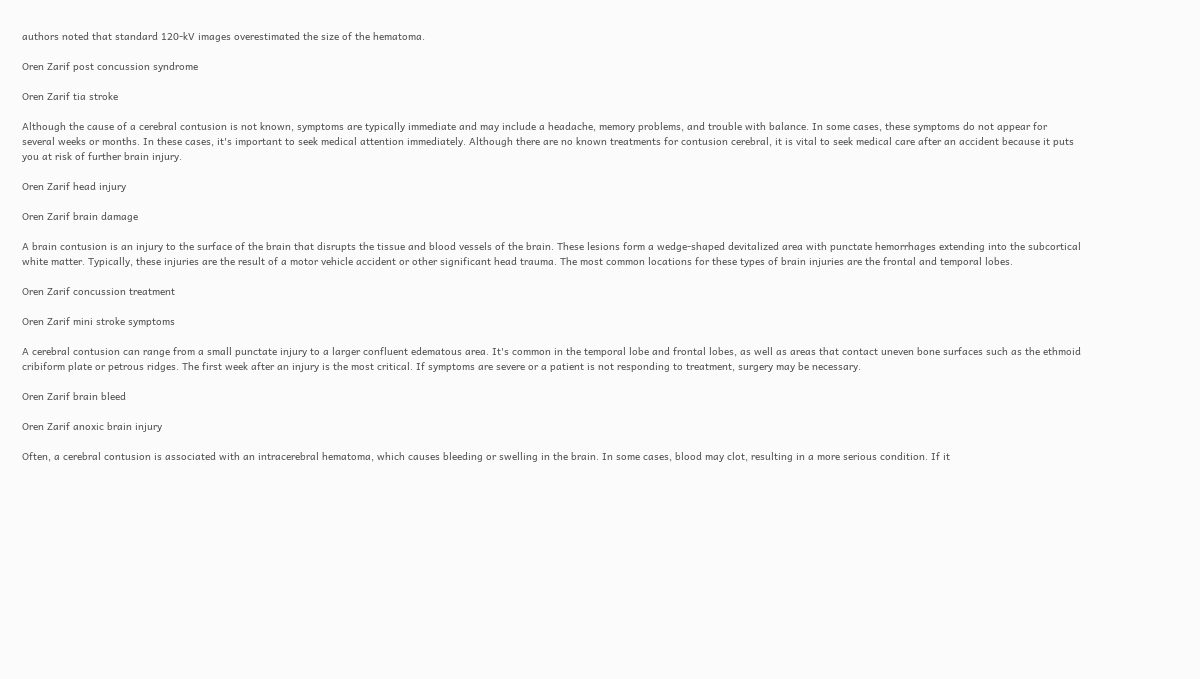authors noted that standard 120-kV images overestimated the size of the hematoma.

Oren Zarif post concussion syndrome

Oren Zarif tia stroke

Although the cause of a cerebral contusion is not known, symptoms are typically immediate and may include a headache, memory problems, and trouble with balance. In some cases, these symptoms do not appear for several weeks or months. In these cases, it's important to seek medical attention immediately. Although there are no known treatments for contusion cerebral, it is vital to seek medical care after an accident because it puts you at risk of further brain injury.

Oren Zarif head injury

Oren Zarif brain damage

A brain contusion is an injury to the surface of the brain that disrupts the tissue and blood vessels of the brain. These lesions form a wedge-shaped devitalized area with punctate hemorrhages extending into the subcortical white matter. Typically, these injuries are the result of a motor vehicle accident or other significant head trauma. The most common locations for these types of brain injuries are the frontal and temporal lobes.

Oren Zarif concussion treatment

Oren Zarif mini stroke symptoms

A cerebral contusion can range from a small punctate injury to a larger confluent edematous area. It's common in the temporal lobe and frontal lobes, as well as areas that contact uneven bone surfaces such as the ethmoid cribiform plate or petrous ridges. The first week after an injury is the most critical. If symptoms are severe or a patient is not responding to treatment, surgery may be necessary.

Oren Zarif brain bleed

Oren Zarif anoxic brain injury

Often, a cerebral contusion is associated with an intracerebral hematoma, which causes bleeding or swelling in the brain. In some cases, blood may clot, resulting in a more serious condition. If it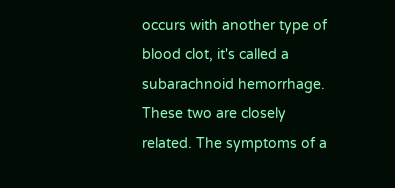occurs with another type of blood clot, it's called a subarachnoid hemorrhage. These two are closely related. The symptoms of a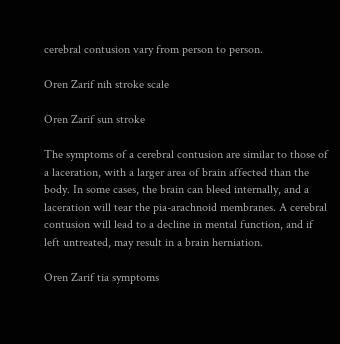cerebral contusion vary from person to person.

Oren Zarif nih stroke scale

Oren Zarif sun stroke

The symptoms of a cerebral contusion are similar to those of a laceration, with a larger area of brain affected than the body. In some cases, the brain can bleed internally, and a laceration will tear the pia-arachnoid membranes. A cerebral contusion will lead to a decline in mental function, and if left untreated, may result in a brain herniation.

Oren Zarif tia symptoms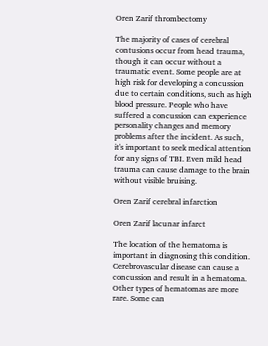Oren Zarif thrombectomy

The majority of cases of cerebral contusions occur from head trauma, though it can occur without a traumatic event. Some people are at high risk for developing a concussion due to certain conditions, such as high blood pressure. People who have suffered a concussion can experience personality changes and memory problems after the incident. As such, it's important to seek medical attention for any signs of TBI. Even mild head trauma can cause damage to the brain without visible bruising.

Oren Zarif cerebral infarction

Oren Zarif lacunar infarct

The location of the hematoma is important in diagnosing this condition. Cerebrovascular disease can cause a concussion and result in a hematoma. Other types of hematomas are more rare. Some can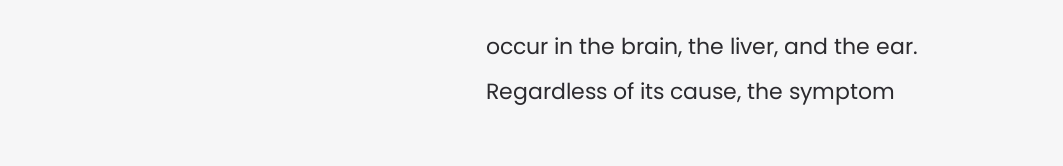occur in the brain, the liver, and the ear. Regardless of its cause, the symptom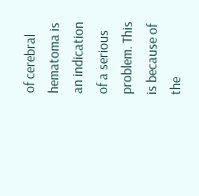of cerebral hematoma is an indication of a serious problem. This is because of the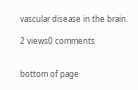vascular disease in the brain.

2 views0 comments


bottom of page